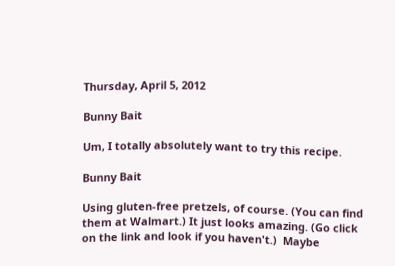Thursday, April 5, 2012

Bunny Bait

Um, I totally absolutely want to try this recipe.

Bunny Bait

Using gluten-free pretzels, of course. (You can find them at Walmart.) It just looks amazing. (Go click on the link and look if you haven't.)  Maybe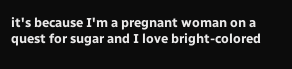it's because I'm a pregnant woman on a quest for sugar and I love bright-colored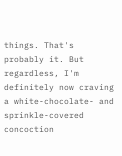things. That's probably it. But regardless, I'm definitely now craving a white-chocolate- and sprinkle-covered concoction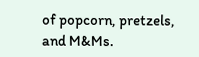of popcorn, pretzels, and M&Ms.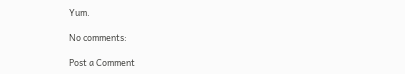Yum.

No comments:

Post a Comment